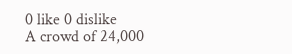0 like 0 dislike
A crowd of 24,000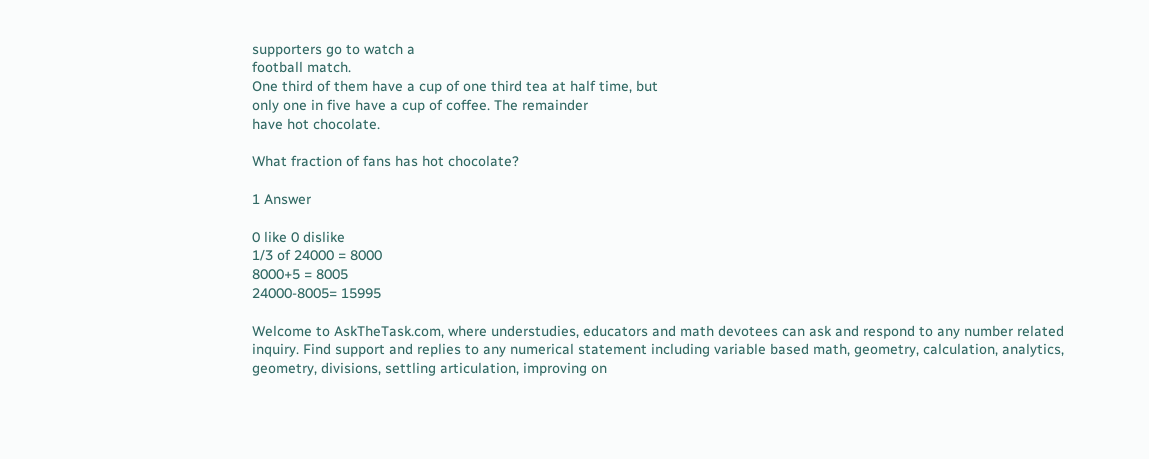supporters go to watch a
football match.
One third of them have a cup of one third tea at half time, but
only one in five have a cup of coffee. The remainder
have hot chocolate.

What fraction of fans has hot chocolate?

1 Answer

0 like 0 dislike
1/3 of 24000 = 8000
8000+5 = 8005
24000-8005= 15995

Welcome to AskTheTask.com, where understudies, educators and math devotees can ask and respond to any number related inquiry. Find support and replies to any numerical statement including variable based math, geometry, calculation, analytics, geometry, divisions, settling articulation, improving on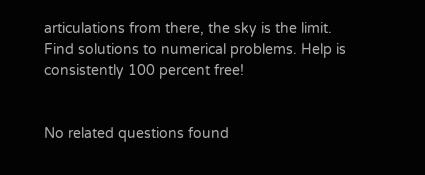articulations from there, the sky is the limit. Find solutions to numerical problems. Help is consistently 100 percent free!


No related questions found